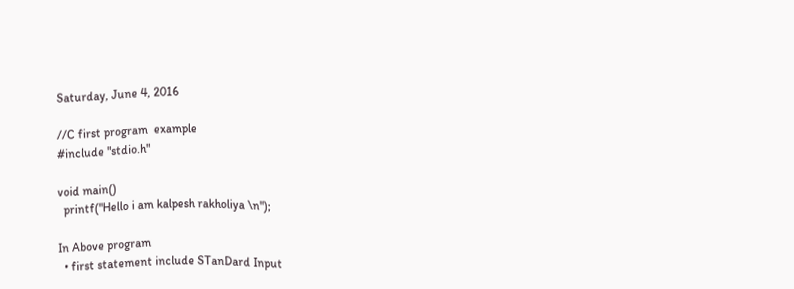Saturday, June 4, 2016

//C first program  example
#include "stdio.h"

void main()
  printf("Hello i am kalpesh rakholiya \n");

In Above program
  • first statement include STanDard Input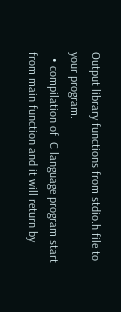Output library functions from stdio.h file to your program.
  • compilation of  C language program start from main function and it will return by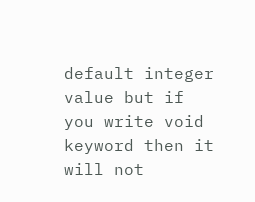default integer value but if you write void keyword then it will not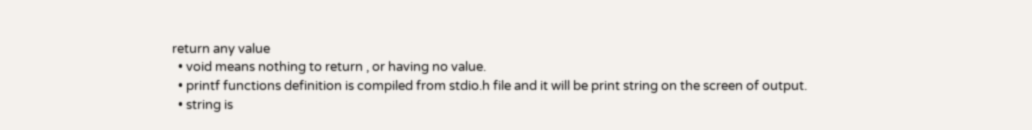return any value
  • void means nothing to return , or having no value.
  • printf functions definition is compiled from stdio.h file and it will be print string on the screen of output.
  • string is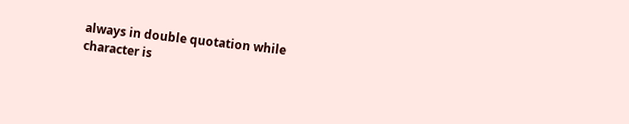always in double quotation while character is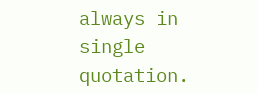always in single quotation.